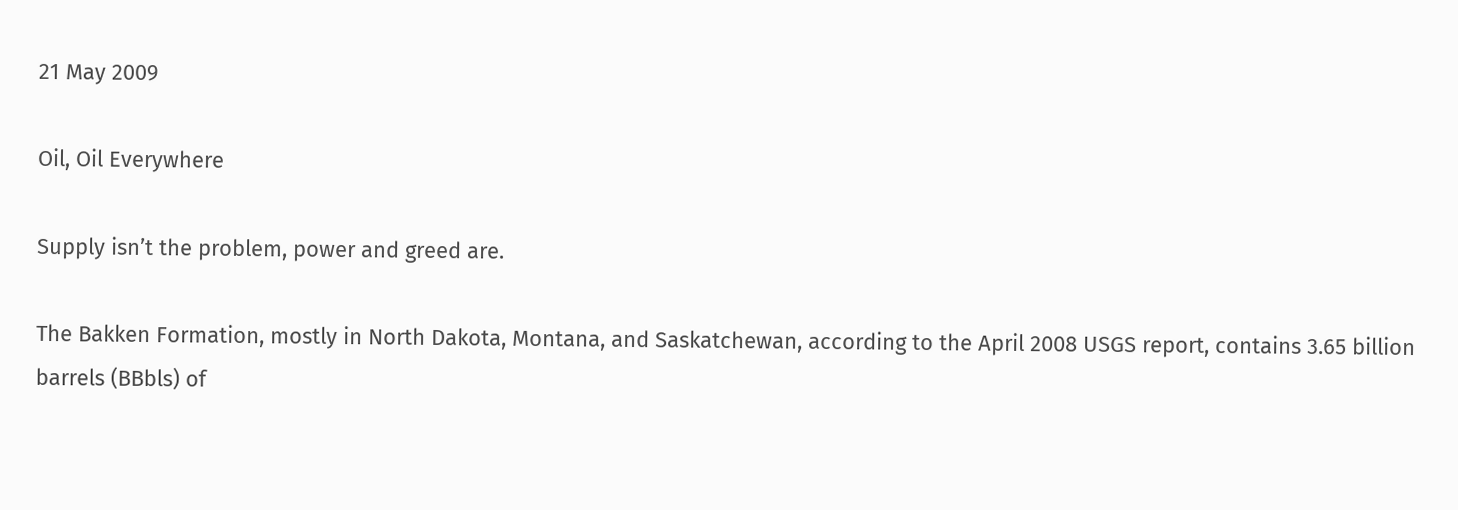21 May 2009

Oil, Oil Everywhere

Supply isn’t the problem, power and greed are.

The Bakken Formation, mostly in North Dakota, Montana, and Saskatchewan, according to the April 2008 USGS report, contains 3.65 billion barrels (BBbls) of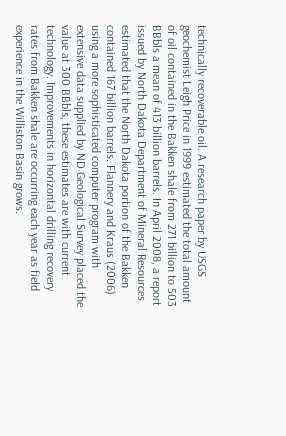technically recoverable oil. A research paper by USGS geochemist Leigh Price in 1999 estimated the total amount of oil contained in the Bakken shale from 271 billion to 503 BBbls a mean of 413 billion barrels. In April 2008, a report issued by North Dakota Department of Mineral Resources estimated that the North Dakota portion of the Bakken contained 167 billion barrels. Flannery and Kraus (2006) using a more sophisticated computer program with extensive data supplied by ND Geological Survey placed the value at 300 BBbls, these estimates are with current technology. Improvements in horizontal drilling recovery rates from Bakken shale are occurring each year as field experience in the Williston Basin grows.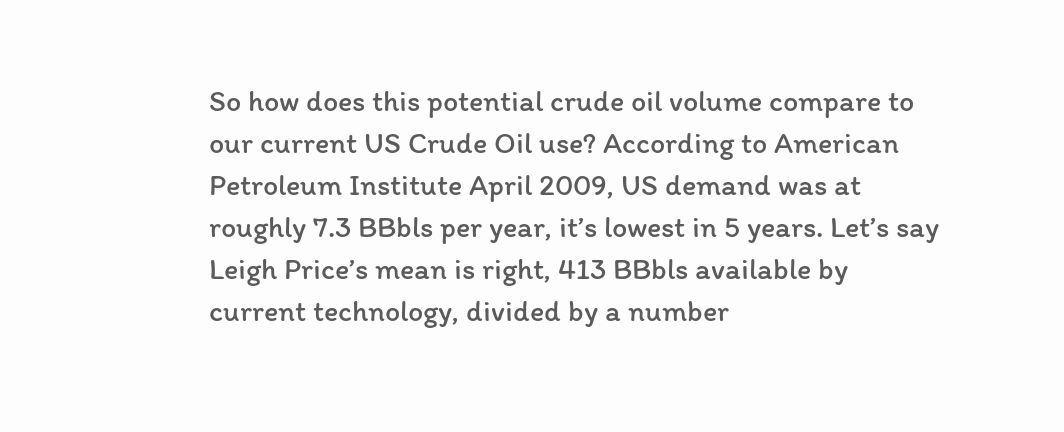So how does this potential crude oil volume compare to our current US Crude Oil use? According to American Petroleum Institute April 2009, US demand was at roughly 7.3 BBbls per year, it’s lowest in 5 years. Let’s say Leigh Price’s mean is right, 413 BBbls available by current technology, divided by a number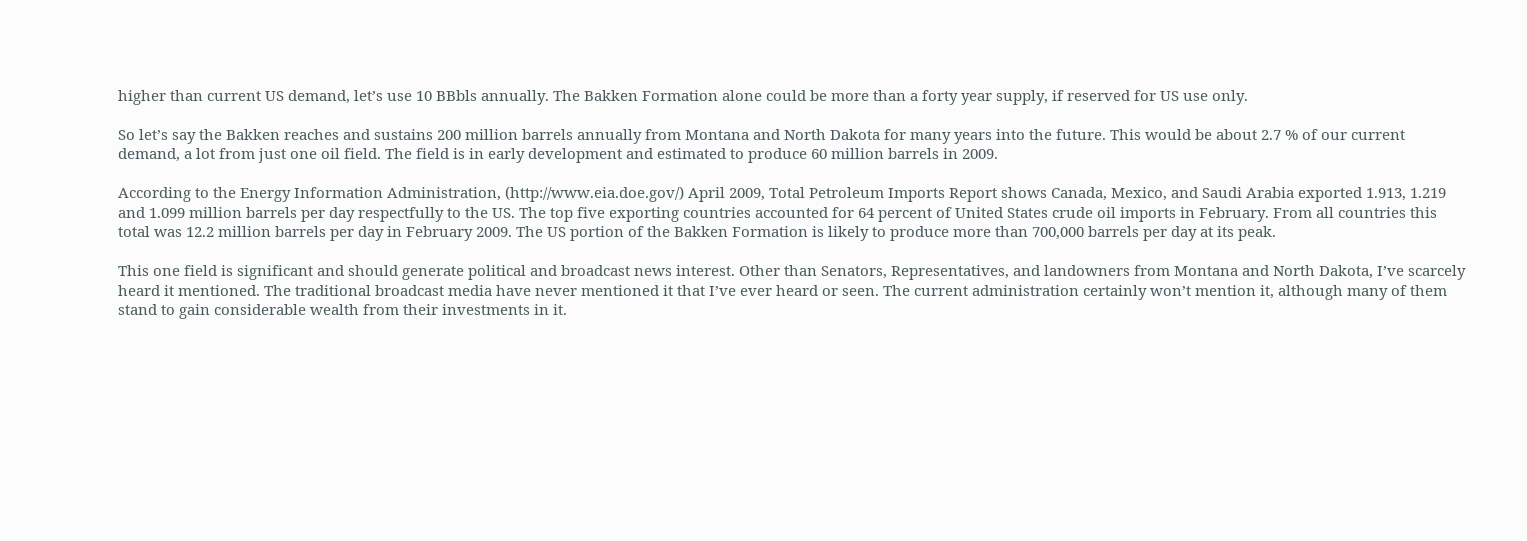higher than current US demand, let’s use 10 BBbls annually. The Bakken Formation alone could be more than a forty year supply, if reserved for US use only.

So let’s say the Bakken reaches and sustains 200 million barrels annually from Montana and North Dakota for many years into the future. This would be about 2.7 % of our current demand, a lot from just one oil field. The field is in early development and estimated to produce 60 million barrels in 2009.

According to the Energy Information Administration, (http://www.eia.doe.gov/) April 2009, Total Petroleum Imports Report shows Canada, Mexico, and Saudi Arabia exported 1.913, 1.219 and 1.099 million barrels per day respectfully to the US. The top five exporting countries accounted for 64 percent of United States crude oil imports in February. From all countries this total was 12.2 million barrels per day in February 2009. The US portion of the Bakken Formation is likely to produce more than 700,000 barrels per day at its peak.

This one field is significant and should generate political and broadcast news interest. Other than Senators, Representatives, and landowners from Montana and North Dakota, I’ve scarcely heard it mentioned. The traditional broadcast media have never mentioned it that I’ve ever heard or seen. The current administration certainly won’t mention it, although many of them stand to gain considerable wealth from their investments in it.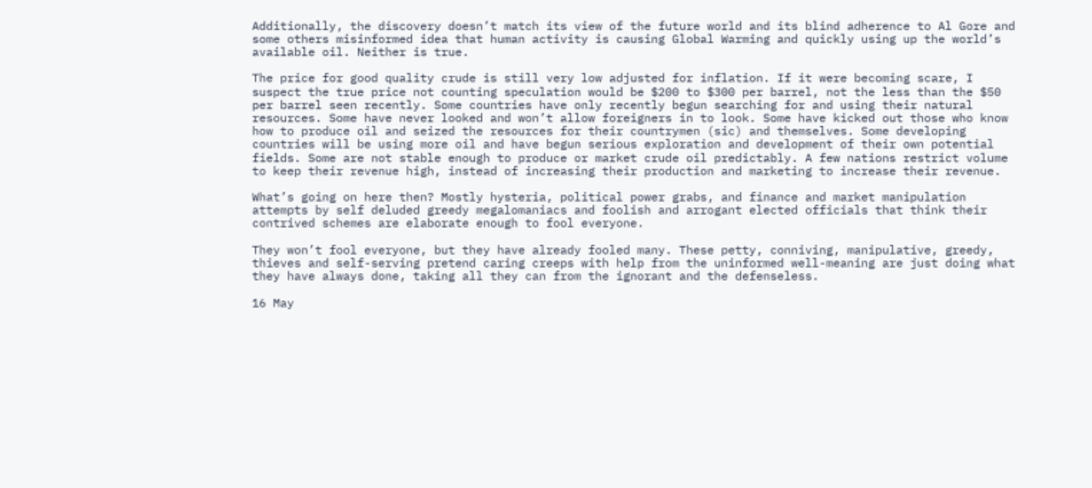Additionally, the discovery doesn’t match its view of the future world and its blind adherence to Al Gore and some others misinformed idea that human activity is causing Global Warming and quickly using up the world’s available oil. Neither is true.

The price for good quality crude is still very low adjusted for inflation. If it were becoming scare, I suspect the true price not counting speculation would be $200 to $300 per barrel, not the less than the $50 per barrel seen recently. Some countries have only recently begun searching for and using their natural resources. Some have never looked and won’t allow foreigners in to look. Some have kicked out those who know how to produce oil and seized the resources for their countrymen (sic) and themselves. Some developing countries will be using more oil and have begun serious exploration and development of their own potential fields. Some are not stable enough to produce or market crude oil predictably. A few nations restrict volume to keep their revenue high, instead of increasing their production and marketing to increase their revenue.

What’s going on here then? Mostly hysteria, political power grabs, and finance and market manipulation attempts by self deluded greedy megalomaniacs and foolish and arrogant elected officials that think their contrived schemes are elaborate enough to fool everyone.

They won’t fool everyone, but they have already fooled many. These petty, conniving, manipulative, greedy, thieves and self-serving pretend caring creeps with help from the uninformed well-meaning are just doing what they have always done, taking all they can from the ignorant and the defenseless.

16 May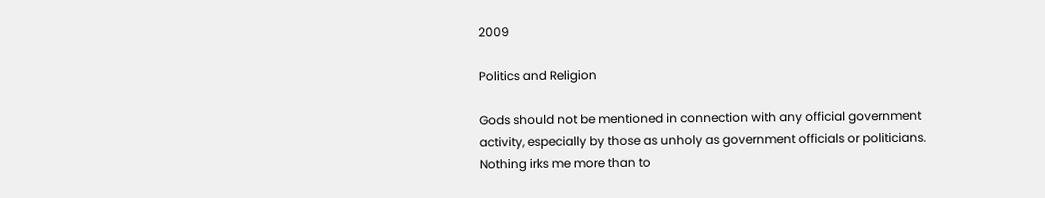2009

Politics and Religion

Gods should not be mentioned in connection with any official government activity, especially by those as unholy as government officials or politicians. Nothing irks me more than to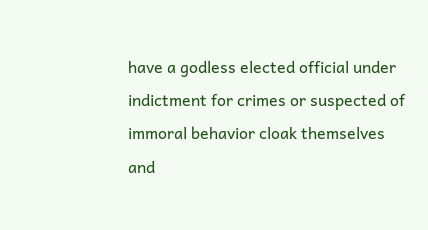have a godless elected official under indictment for crimes or suspected of immoral behavior cloak themselves and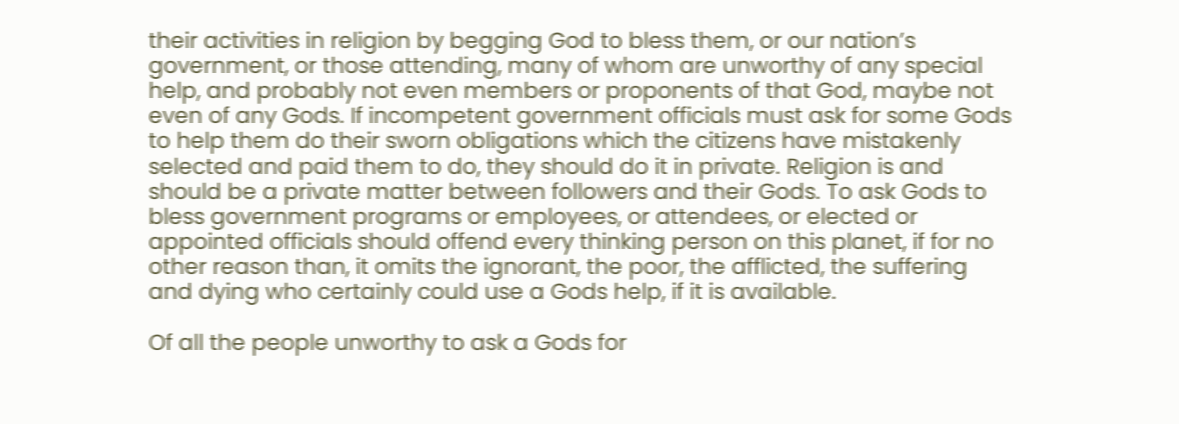their activities in religion by begging God to bless them, or our nation’s government, or those attending, many of whom are unworthy of any special help, and probably not even members or proponents of that God, maybe not even of any Gods. If incompetent government officials must ask for some Gods to help them do their sworn obligations which the citizens have mistakenly selected and paid them to do, they should do it in private. Religion is and should be a private matter between followers and their Gods. To ask Gods to bless government programs or employees, or attendees, or elected or appointed officials should offend every thinking person on this planet, if for no other reason than, it omits the ignorant, the poor, the afflicted, the suffering and dying who certainly could use a Gods help, if it is available.

Of all the people unworthy to ask a Gods for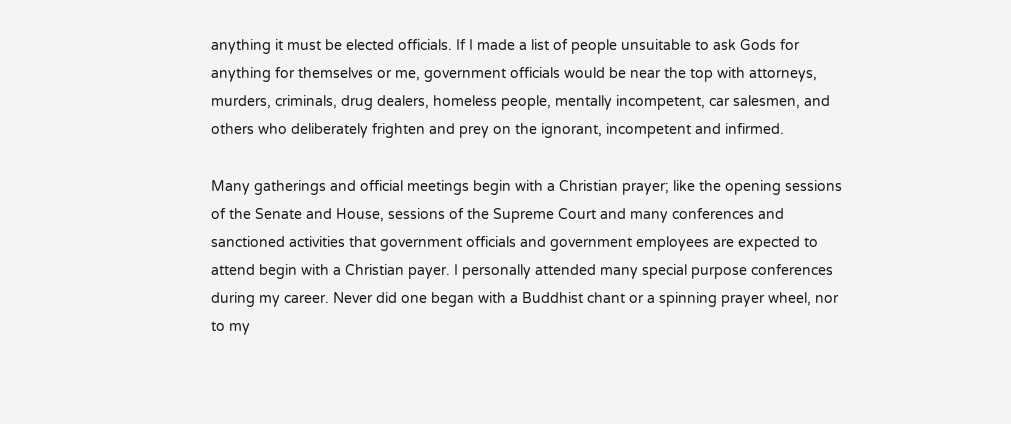anything it must be elected officials. If I made a list of people unsuitable to ask Gods for anything for themselves or me, government officials would be near the top with attorneys, murders, criminals, drug dealers, homeless people, mentally incompetent, car salesmen, and others who deliberately frighten and prey on the ignorant, incompetent and infirmed.

Many gatherings and official meetings begin with a Christian prayer; like the opening sessions of the Senate and House, sessions of the Supreme Court and many conferences and sanctioned activities that government officials and government employees are expected to attend begin with a Christian payer. I personally attended many special purpose conferences during my career. Never did one began with a Buddhist chant or a spinning prayer wheel, nor to my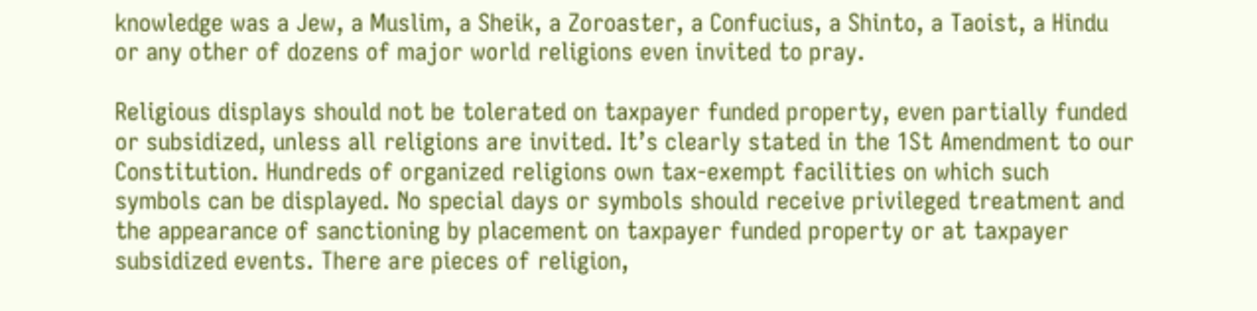knowledge was a Jew, a Muslim, a Sheik, a Zoroaster, a Confucius, a Shinto, a Taoist, a Hindu or any other of dozens of major world religions even invited to pray.

Religious displays should not be tolerated on taxpayer funded property, even partially funded or subsidized, unless all religions are invited. It’s clearly stated in the 1St Amendment to our Constitution. Hundreds of organized religions own tax-exempt facilities on which such symbols can be displayed. No special days or symbols should receive privileged treatment and the appearance of sanctioning by placement on taxpayer funded property or at taxpayer subsidized events. There are pieces of religion,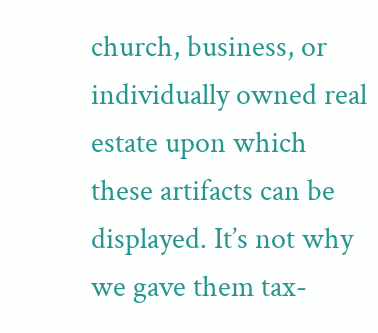church, business, or individually owned real estate upon which these artifacts can be displayed. It’s not why we gave them tax-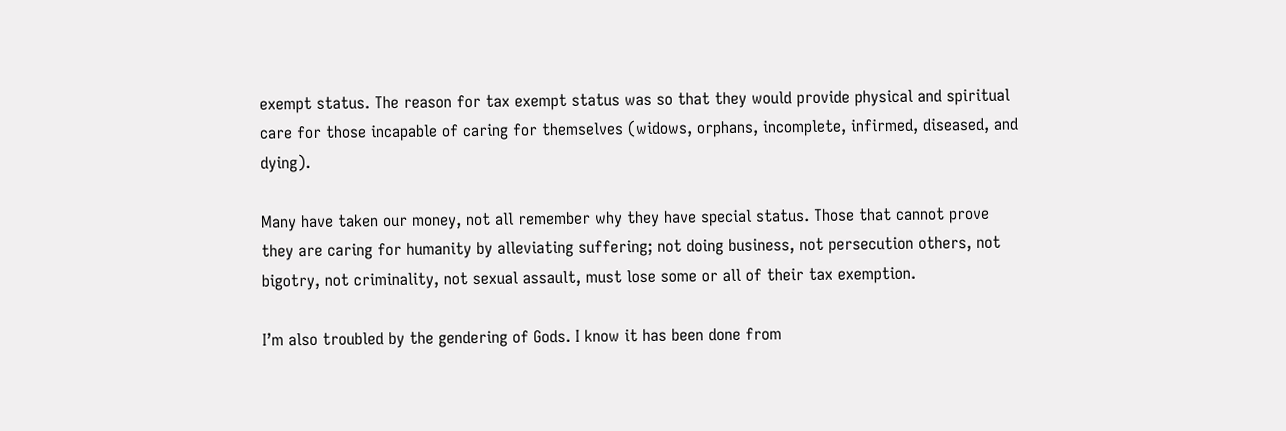exempt status. The reason for tax exempt status was so that they would provide physical and spiritual care for those incapable of caring for themselves (widows, orphans, incomplete, infirmed, diseased, and dying).

Many have taken our money, not all remember why they have special status. Those that cannot prove they are caring for humanity by alleviating suffering; not doing business, not persecution others, not bigotry, not criminality, not sexual assault, must lose some or all of their tax exemption.

I’m also troubled by the gendering of Gods. I know it has been done from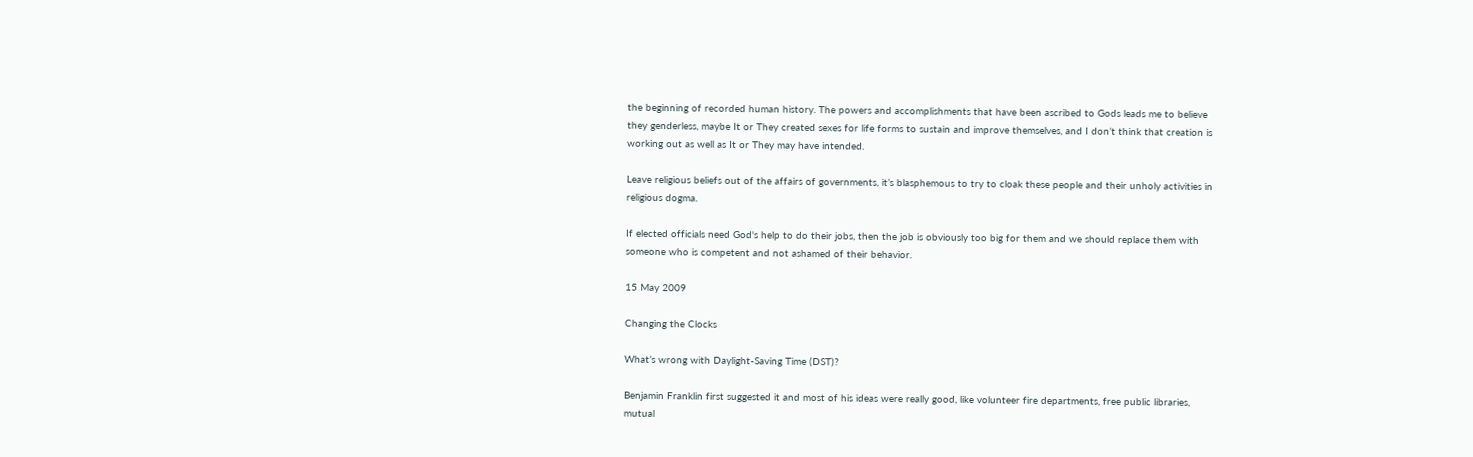the beginning of recorded human history. The powers and accomplishments that have been ascribed to Gods leads me to believe they genderless, maybe It or They created sexes for life forms to sustain and improve themselves, and I don’t think that creation is working out as well as It or They may have intended.

Leave religious beliefs out of the affairs of governments, it’s blasphemous to try to cloak these people and their unholy activities in religious dogma.

If elected officials need God's help to do their jobs, then the job is obviously too big for them and we should replace them with someone who is competent and not ashamed of their behavior.

15 May 2009

Changing the Clocks

What’s wrong with Daylight-Saving Time (DST)?

Benjamin Franklin first suggested it and most of his ideas were really good, like volunteer fire departments, free public libraries, mutual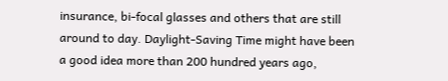insurance, bi-focal glasses and others that are still around to day. Daylight-Saving Time might have been a good idea more than 200 hundred years ago,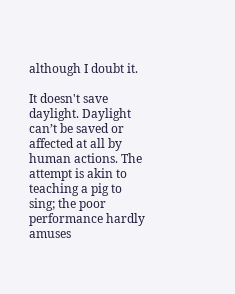although I doubt it.

It doesn't save daylight. Daylight can’t be saved or affected at all by human actions. The attempt is akin to teaching a pig to sing; the poor performance hardly amuses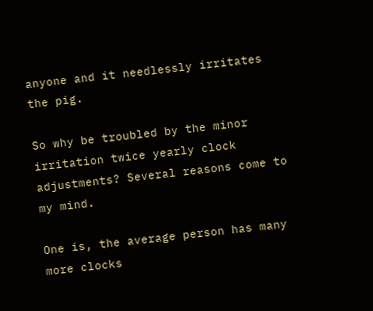anyone and it needlessly irritates the pig.

So why be troubled by the minor irritation twice yearly clock adjustments? Several reasons come to my mind.

One is, the average person has many more clocks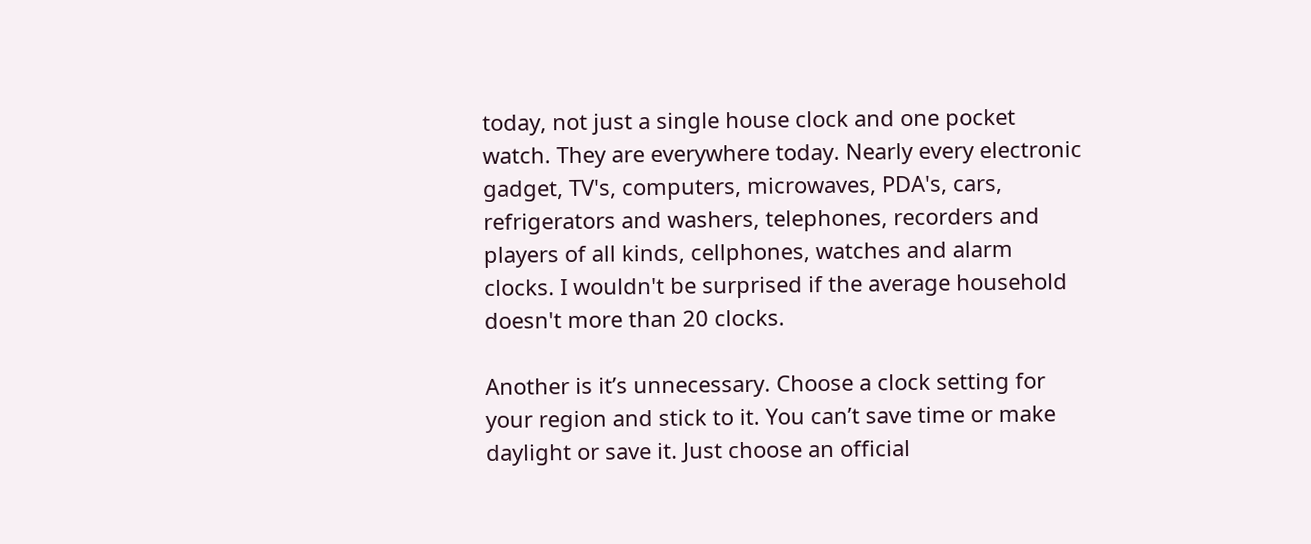today, not just a single house clock and one pocket watch. They are everywhere today. Nearly every electronic gadget, TV's, computers, microwaves, PDA's, cars, refrigerators and washers, telephones, recorders and players of all kinds, cellphones, watches and alarm clocks. I wouldn't be surprised if the average household doesn't more than 20 clocks.

Another is it’s unnecessary. Choose a clock setting for your region and stick to it. You can’t save time or make daylight or save it. Just choose an official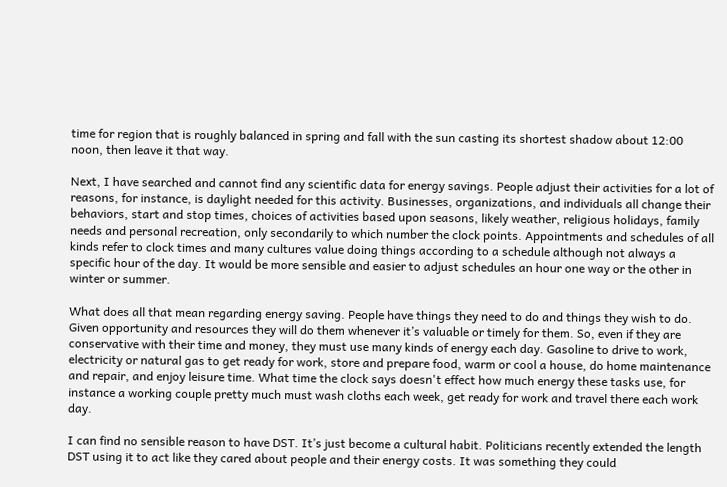time for region that is roughly balanced in spring and fall with the sun casting its shortest shadow about 12:00 noon, then leave it that way.

Next, I have searched and cannot find any scientific data for energy savings. People adjust their activities for a lot of reasons, for instance, is daylight needed for this activity. Businesses, organizations, and individuals all change their behaviors, start and stop times, choices of activities based upon seasons, likely weather, religious holidays, family needs and personal recreation, only secondarily to which number the clock points. Appointments and schedules of all kinds refer to clock times and many cultures value doing things according to a schedule although not always a specific hour of the day. It would be more sensible and easier to adjust schedules an hour one way or the other in winter or summer.

What does all that mean regarding energy saving. People have things they need to do and things they wish to do. Given opportunity and resources they will do them whenever it’s valuable or timely for them. So, even if they are conservative with their time and money, they must use many kinds of energy each day. Gasoline to drive to work, electricity or natural gas to get ready for work, store and prepare food, warm or cool a house, do home maintenance and repair, and enjoy leisure time. What time the clock says doesn't effect how much energy these tasks use, for instance a working couple pretty much must wash cloths each week, get ready for work and travel there each work day.

I can find no sensible reason to have DST. It’s just become a cultural habit. Politicians recently extended the length DST using it to act like they cared about people and their energy costs. It was something they could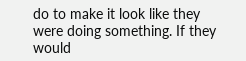do to make it look like they were doing something. If they would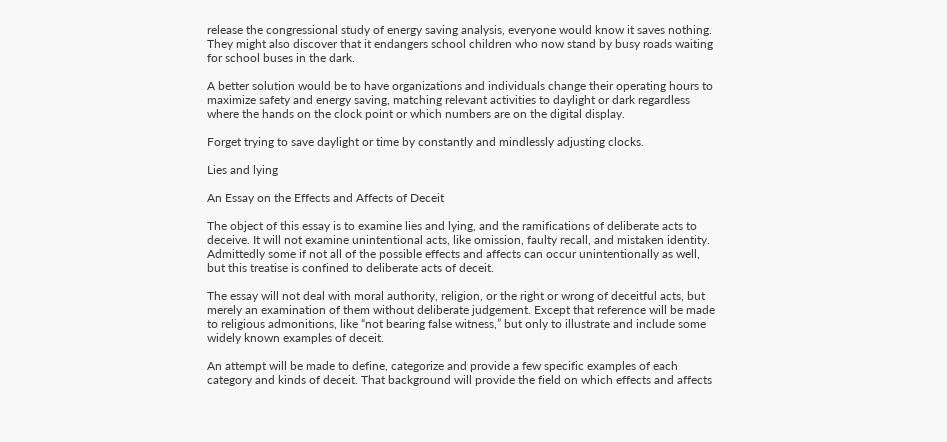release the congressional study of energy saving analysis, everyone would know it saves nothing. They might also discover that it endangers school children who now stand by busy roads waiting for school buses in the dark.

A better solution would be to have organizations and individuals change their operating hours to maximize safety and energy saving, matching relevant activities to daylight or dark regardless where the hands on the clock point or which numbers are on the digital display.

Forget trying to save daylight or time by constantly and mindlessly adjusting clocks.

Lies and lying

An Essay on the Effects and Affects of Deceit

The object of this essay is to examine lies and lying, and the ramifications of deliberate acts to deceive. It will not examine unintentional acts, like omission, faulty recall, and mistaken identity. Admittedly some if not all of the possible effects and affects can occur unintentionally as well, but this treatise is confined to deliberate acts of deceit.

The essay will not deal with moral authority, religion, or the right or wrong of deceitful acts, but merely an examination of them without deliberate judgement. Except that reference will be made to religious admonitions, like “not bearing false witness,” but only to illustrate and include some widely known examples of deceit.

An attempt will be made to define, categorize and provide a few specific examples of each category and kinds of deceit. That background will provide the field on which effects and affects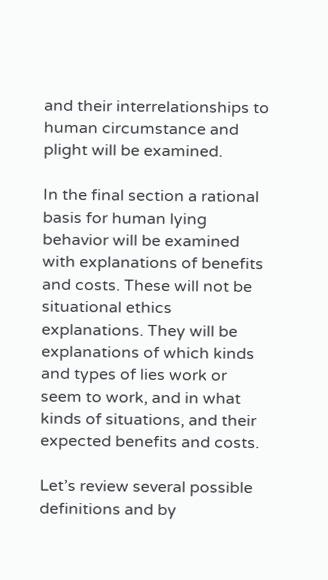and their interrelationships to human circumstance and plight will be examined.

In the final section a rational basis for human lying behavior will be examined with explanations of benefits and costs. These will not be situational ethics explanations. They will be explanations of which kinds and types of lies work or seem to work, and in what kinds of situations, and their expected benefits and costs.

Let’s review several possible definitions and by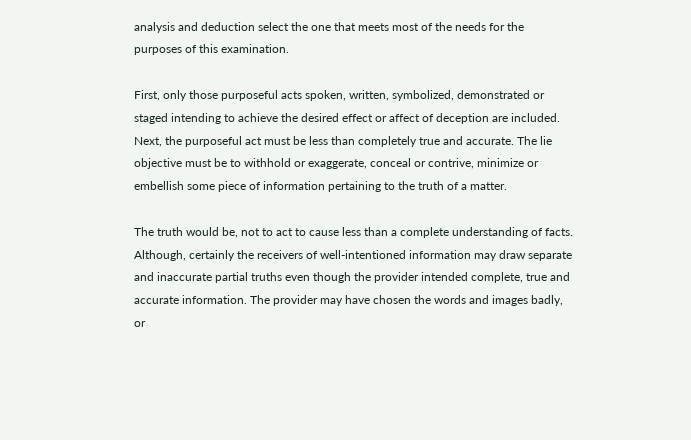analysis and deduction select the one that meets most of the needs for the purposes of this examination.

First, only those purposeful acts spoken, written, symbolized, demonstrated or staged intending to achieve the desired effect or affect of deception are included. Next, the purposeful act must be less than completely true and accurate. The lie objective must be to withhold or exaggerate, conceal or contrive, minimize or embellish some piece of information pertaining to the truth of a matter.

The truth would be, not to act to cause less than a complete understanding of facts. Although, certainly the receivers of well-intentioned information may draw separate and inaccurate partial truths even though the provider intended complete, true and accurate information. The provider may have chosen the words and images badly, or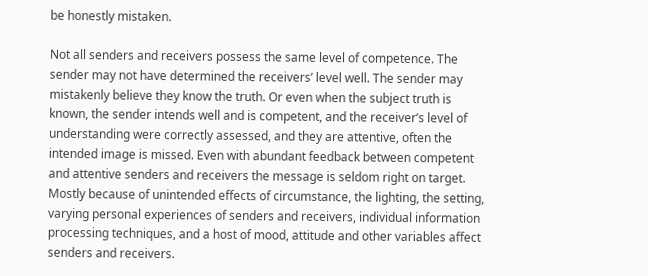be honestly mistaken.

Not all senders and receivers possess the same level of competence. The sender may not have determined the receivers’ level well. The sender may mistakenly believe they know the truth. Or even when the subject truth is known, the sender intends well and is competent, and the receiver’s level of understanding were correctly assessed, and they are attentive, often the intended image is missed. Even with abundant feedback between competent and attentive senders and receivers the message is seldom right on target. Mostly because of unintended effects of circumstance, the lighting, the setting, varying personal experiences of senders and receivers, individual information processing techniques, and a host of mood, attitude and other variables affect senders and receivers.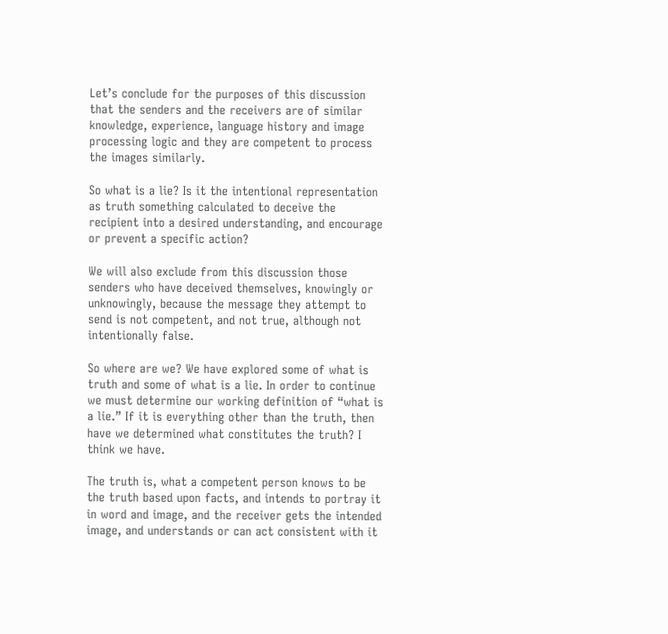Let’s conclude for the purposes of this discussion that the senders and the receivers are of similar knowledge, experience, language history and image processing logic and they are competent to process the images similarly.

So what is a lie? Is it the intentional representation as truth something calculated to deceive the recipient into a desired understanding, and encourage or prevent a specific action?

We will also exclude from this discussion those senders who have deceived themselves, knowingly or unknowingly, because the message they attempt to send is not competent, and not true, although not intentionally false.

So where are we? We have explored some of what is truth and some of what is a lie. In order to continue we must determine our working definition of “what is a lie.” If it is everything other than the truth, then have we determined what constitutes the truth? I think we have.

The truth is, what a competent person knows to be the truth based upon facts, and intends to portray it in word and image, and the receiver gets the intended image, and understands or can act consistent with it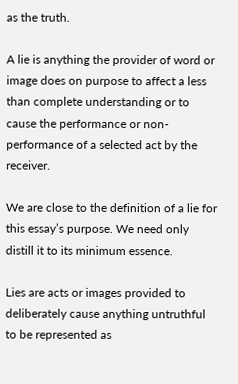as the truth.

A lie is anything the provider of word or image does on purpose to affect a less than complete understanding or to cause the performance or non-performance of a selected act by the receiver.

We are close to the definition of a lie for this essay’s purpose. We need only distill it to its minimum essence.

Lies are acts or images provided to deliberately cause anything untruthful to be represented as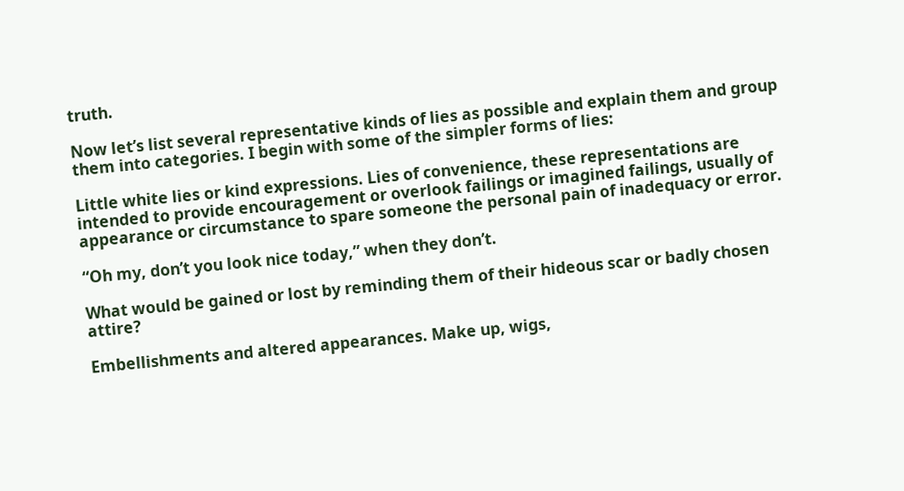truth.

Now let’s list several representative kinds of lies as possible and explain them and group them into categories. I begin with some of the simpler forms of lies:

Little white lies or kind expressions. Lies of convenience, these representations are intended to provide encouragement or overlook failings or imagined failings, usually of appearance or circumstance to spare someone the personal pain of inadequacy or error.

“Oh my, don’t you look nice today,” when they don’t.

What would be gained or lost by reminding them of their hideous scar or badly chosen attire?

Embellishments and altered appearances. Make up, wigs,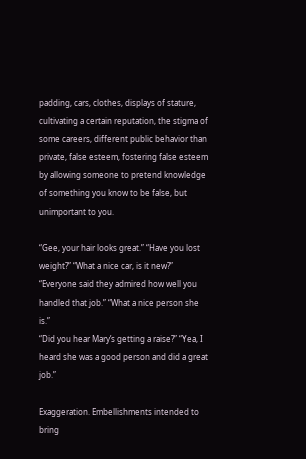padding, cars, clothes, displays of stature, cultivating a certain reputation, the stigma of some careers, different public behavior than private, false esteem, fostering false esteem by allowing someone to pretend knowledge of something you know to be false, but unimportant to you.

“Gee, your hair looks great.” “Have you lost weight?” “What a nice car, is it new?”
“Everyone said they admired how well you handled that job.” “What a nice person she is.”
“Did you hear Mary’s getting a raise?” “Yea, I heard she was a good person and did a great job.”

Exaggeration. Embellishments intended to bring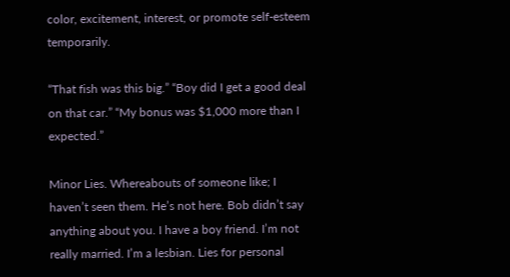color, excitement, interest, or promote self-esteem temporarily.

“That fish was this big.” “Boy did I get a good deal on that car.” “My bonus was $1,000 more than I expected.”

Minor Lies. Whereabouts of someone like; I haven’t seen them. He’s not here. Bob didn’t say anything about you. I have a boy friend. I’m not really married. I’m a lesbian. Lies for personal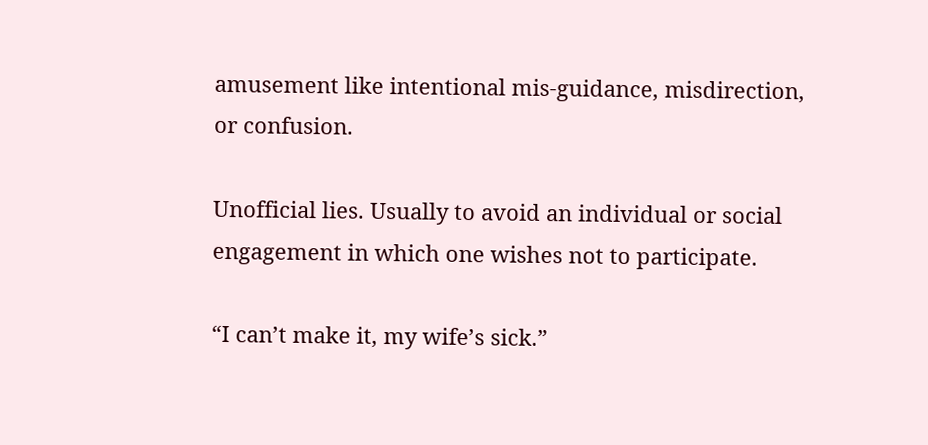amusement like intentional mis-guidance, misdirection, or confusion.

Unofficial lies. Usually to avoid an individual or social engagement in which one wishes not to participate.

“I can’t make it, my wife’s sick.”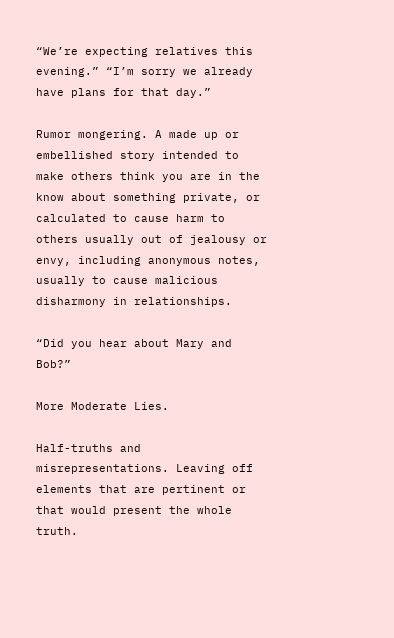“We’re expecting relatives this evening.” “I’m sorry we already have plans for that day.”

Rumor mongering. A made up or embellished story intended to make others think you are in the know about something private, or calculated to cause harm to others usually out of jealousy or envy, including anonymous notes, usually to cause malicious disharmony in relationships.

“Did you hear about Mary and Bob?”

More Moderate Lies.

Half-truths and misrepresentations. Leaving off elements that are pertinent or that would present the whole truth.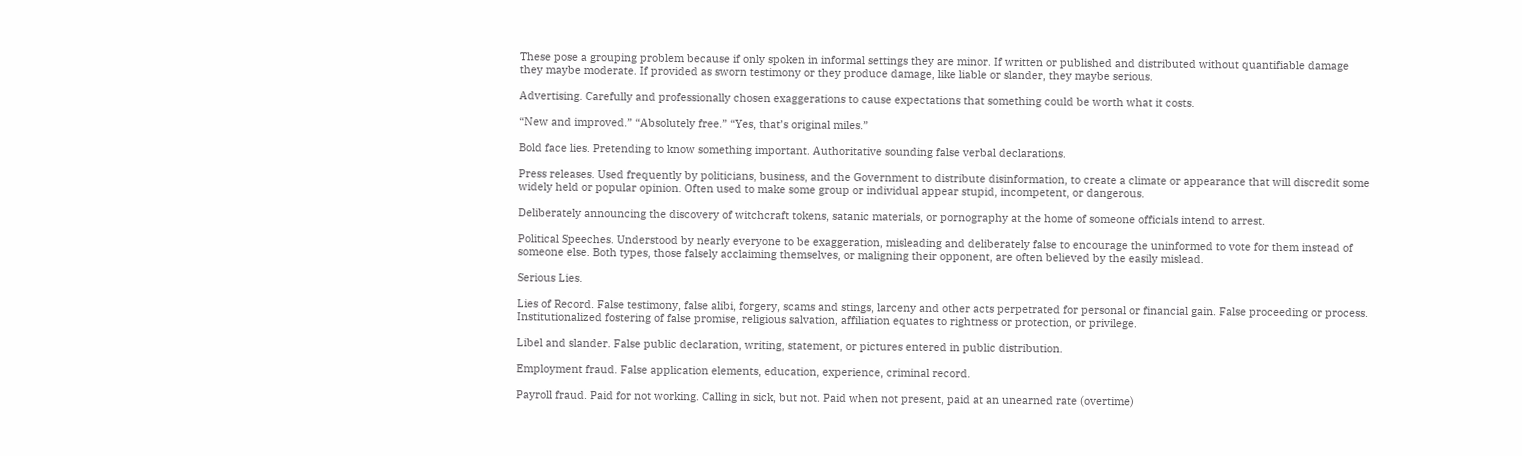These pose a grouping problem because if only spoken in informal settings they are minor. If written or published and distributed without quantifiable damage they maybe moderate. If provided as sworn testimony or they produce damage, like liable or slander, they maybe serious.

Advertising. Carefully and professionally chosen exaggerations to cause expectations that something could be worth what it costs.

“New and improved.” “Absolutely free.” “Yes, that’s original miles.”

Bold face lies. Pretending to know something important. Authoritative sounding false verbal declarations.

Press releases. Used frequently by politicians, business, and the Government to distribute disinformation, to create a climate or appearance that will discredit some widely held or popular opinion. Often used to make some group or individual appear stupid, incompetent, or dangerous.

Deliberately announcing the discovery of witchcraft tokens, satanic materials, or pornography at the home of someone officials intend to arrest.

Political Speeches. Understood by nearly everyone to be exaggeration, misleading and deliberately false to encourage the uninformed to vote for them instead of someone else. Both types, those falsely acclaiming themselves, or maligning their opponent, are often believed by the easily mislead.

Serious Lies.

Lies of Record. False testimony, false alibi, forgery, scams and stings, larceny and other acts perpetrated for personal or financial gain. False proceeding or process. Institutionalized fostering of false promise, religious salvation, affiliation equates to rightness or protection, or privilege.

Libel and slander. False public declaration, writing, statement, or pictures entered in public distribution.

Employment fraud. False application elements, education, experience, criminal record.

Payroll fraud. Paid for not working. Calling in sick, but not. Paid when not present, paid at an unearned rate (overtime)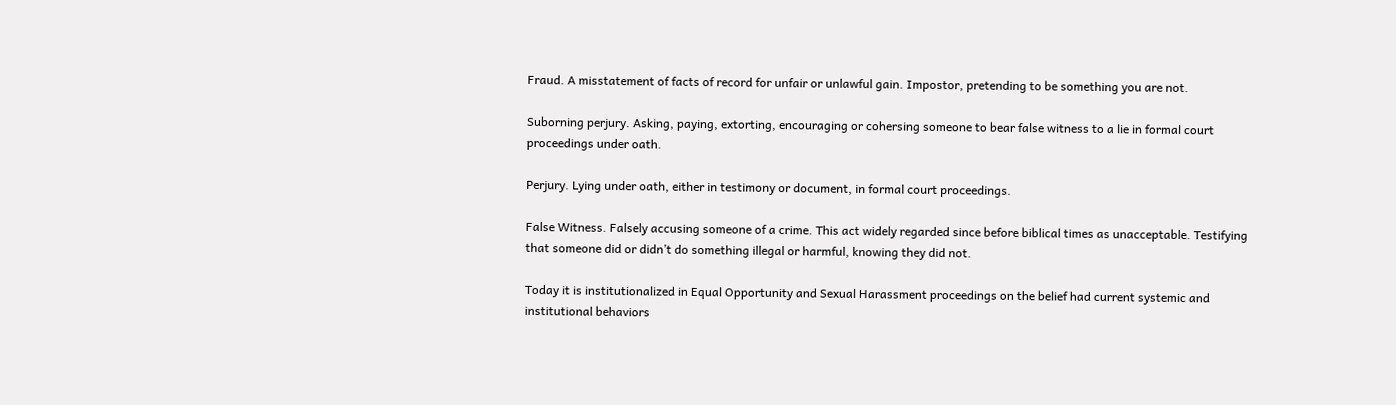Fraud. A misstatement of facts of record for unfair or unlawful gain. Impostor, pretending to be something you are not.

Suborning perjury. Asking, paying, extorting, encouraging or cohersing someone to bear false witness to a lie in formal court proceedings under oath.

Perjury. Lying under oath, either in testimony or document, in formal court proceedings.

False Witness. Falsely accusing someone of a crime. This act widely regarded since before biblical times as unacceptable. Testifying that someone did or didn’t do something illegal or harmful, knowing they did not.

Today it is institutionalized in Equal Opportunity and Sexual Harassment proceedings on the belief had current systemic and institutional behaviors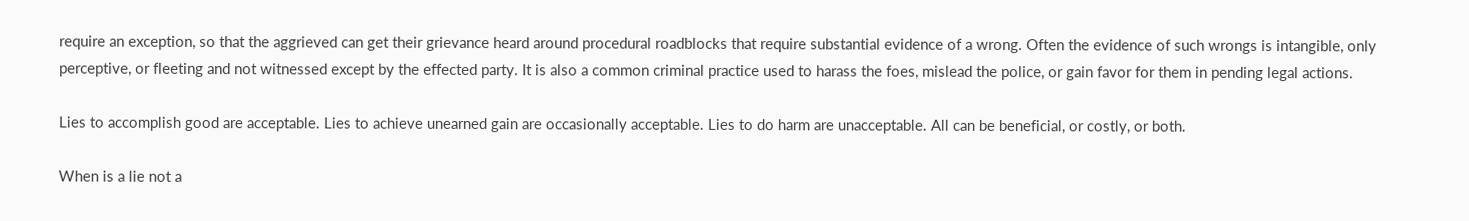require an exception, so that the aggrieved can get their grievance heard around procedural roadblocks that require substantial evidence of a wrong. Often the evidence of such wrongs is intangible, only perceptive, or fleeting and not witnessed except by the effected party. It is also a common criminal practice used to harass the foes, mislead the police, or gain favor for them in pending legal actions.

Lies to accomplish good are acceptable. Lies to achieve unearned gain are occasionally acceptable. Lies to do harm are unacceptable. All can be beneficial, or costly, or both.

When is a lie not a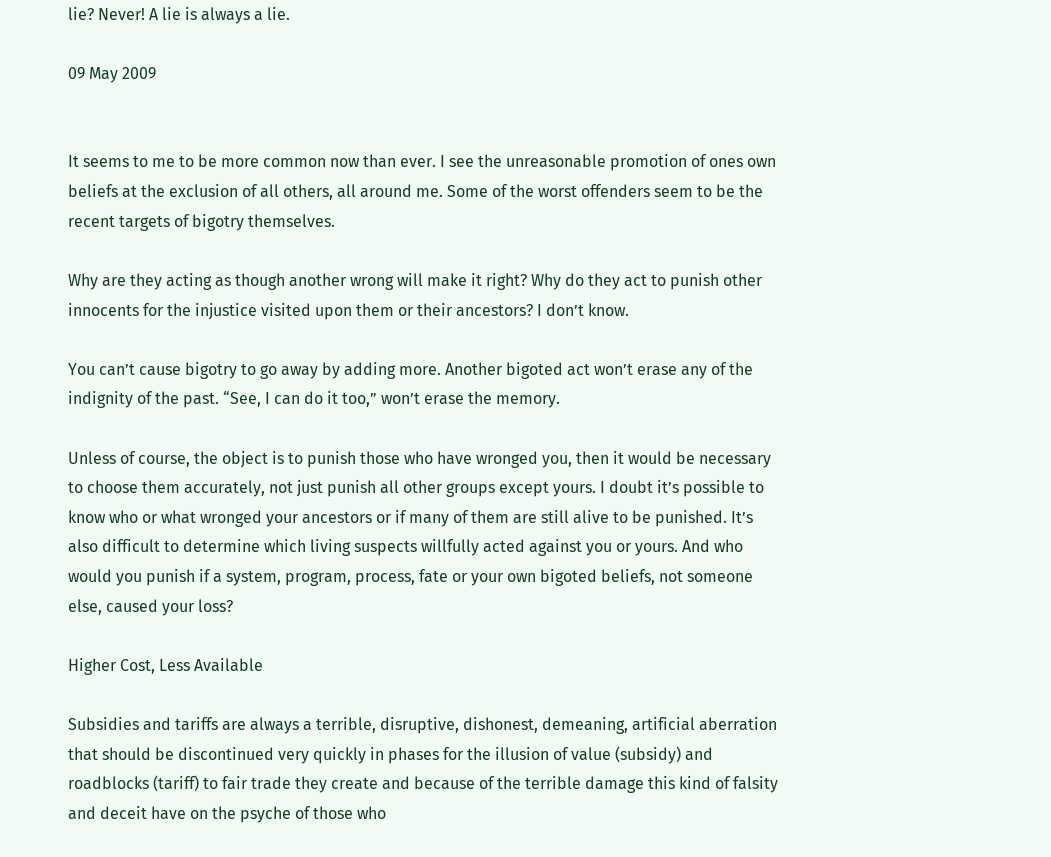lie? Never! A lie is always a lie.

09 May 2009


It seems to me to be more common now than ever. I see the unreasonable promotion of ones own beliefs at the exclusion of all others, all around me. Some of the worst offenders seem to be the recent targets of bigotry themselves.

Why are they acting as though another wrong will make it right? Why do they act to punish other innocents for the injustice visited upon them or their ancestors? I don’t know.

You can’t cause bigotry to go away by adding more. Another bigoted act won’t erase any of the indignity of the past. “See, I can do it too,” won’t erase the memory.

Unless of course, the object is to punish those who have wronged you, then it would be necessary to choose them accurately, not just punish all other groups except yours. I doubt it’s possible to know who or what wronged your ancestors or if many of them are still alive to be punished. It’s also difficult to determine which living suspects willfully acted against you or yours. And who would you punish if a system, program, process, fate or your own bigoted beliefs, not someone else, caused your loss?

Higher Cost, Less Available

Subsidies and tariffs are always a terrible, disruptive, dishonest, demeaning, artificial aberration that should be discontinued very quickly in phases for the illusion of value (subsidy) and roadblocks (tariff) to fair trade they create and because of the terrible damage this kind of falsity and deceit have on the psyche of those who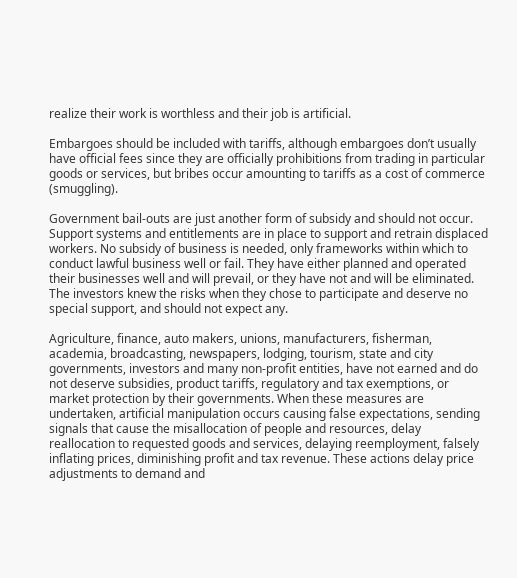realize their work is worthless and their job is artificial.

Embargoes should be included with tariffs, although embargoes don’t usually have official fees since they are officially prohibitions from trading in particular goods or services, but bribes occur amounting to tariffs as a cost of commerce (smuggling).

Government bail-outs are just another form of subsidy and should not occur. Support systems and entitlements are in place to support and retrain displaced workers. No subsidy of business is needed, only frameworks within which to conduct lawful business well or fail. They have either planned and operated their businesses well and will prevail, or they have not and will be eliminated. The investors knew the risks when they chose to participate and deserve no special support, and should not expect any.

Agriculture, finance, auto makers, unions, manufacturers, fisherman, academia, broadcasting, newspapers, lodging, tourism, state and city governments, investors and many non-profit entities, have not earned and do not deserve subsidies, product tariffs, regulatory and tax exemptions, or market protection by their governments. When these measures are undertaken, artificial manipulation occurs causing false expectations, sending signals that cause the misallocation of people and resources, delay reallocation to requested goods and services, delaying reemployment, falsely inflating prices, diminishing profit and tax revenue. These actions delay price adjustments to demand and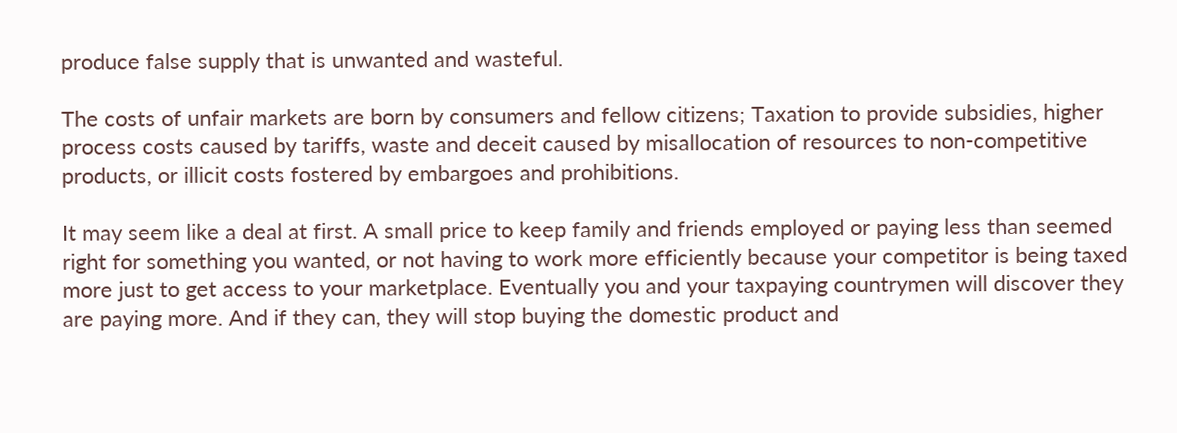produce false supply that is unwanted and wasteful.

The costs of unfair markets are born by consumers and fellow citizens; Taxation to provide subsidies, higher process costs caused by tariffs, waste and deceit caused by misallocation of resources to non-competitive products, or illicit costs fostered by embargoes and prohibitions.

It may seem like a deal at first. A small price to keep family and friends employed or paying less than seemed right for something you wanted, or not having to work more efficiently because your competitor is being taxed more just to get access to your marketplace. Eventually you and your taxpaying countrymen will discover they are paying more. And if they can, they will stop buying the domestic product and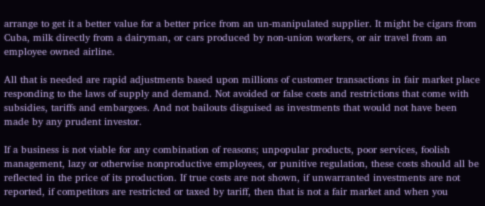arrange to get it a better value for a better price from an un-manipulated supplier. It might be cigars from Cuba, milk directly from a dairyman, or cars produced by non-union workers, or air travel from an employee owned airline.

All that is needed are rapid adjustments based upon millions of customer transactions in fair market place responding to the laws of supply and demand. Not avoided or false costs and restrictions that come with subsidies, tariffs and embargoes. And not bailouts disguised as investments that would not have been made by any prudent investor.

If a business is not viable for any combination of reasons; unpopular products, poor services, foolish management, lazy or otherwise nonproductive employees, or punitive regulation, these costs should all be reflected in the price of its production. If true costs are not shown, if unwarranted investments are not reported, if competitors are restricted or taxed by tariff, then that is not a fair market and when you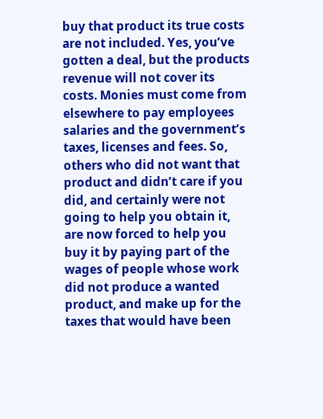buy that product its true costs are not included. Yes, you’ve gotten a deal, but the products revenue will not cover its costs. Monies must come from elsewhere to pay employees salaries and the government’s taxes, licenses and fees. So, others who did not want that product and didn’t care if you did, and certainly were not going to help you obtain it, are now forced to help you buy it by paying part of the wages of people whose work did not produce a wanted product, and make up for the taxes that would have been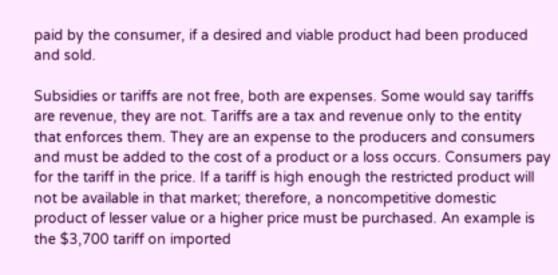paid by the consumer, if a desired and viable product had been produced and sold.

Subsidies or tariffs are not free, both are expenses. Some would say tariffs are revenue, they are not. Tariffs are a tax and revenue only to the entity that enforces them. They are an expense to the producers and consumers and must be added to the cost of a product or a loss occurs. Consumers pay for the tariff in the price. If a tariff is high enough the restricted product will not be available in that market; therefore, a noncompetitive domestic product of lesser value or a higher price must be purchased. An example is the $3,700 tariff on imported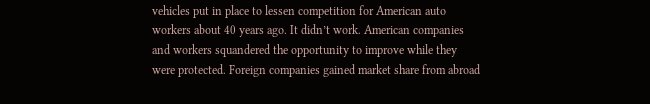vehicles put in place to lessen competition for American auto workers about 40 years ago. It didn’t work. American companies and workers squandered the opportunity to improve while they were protected. Foreign companies gained market share from abroad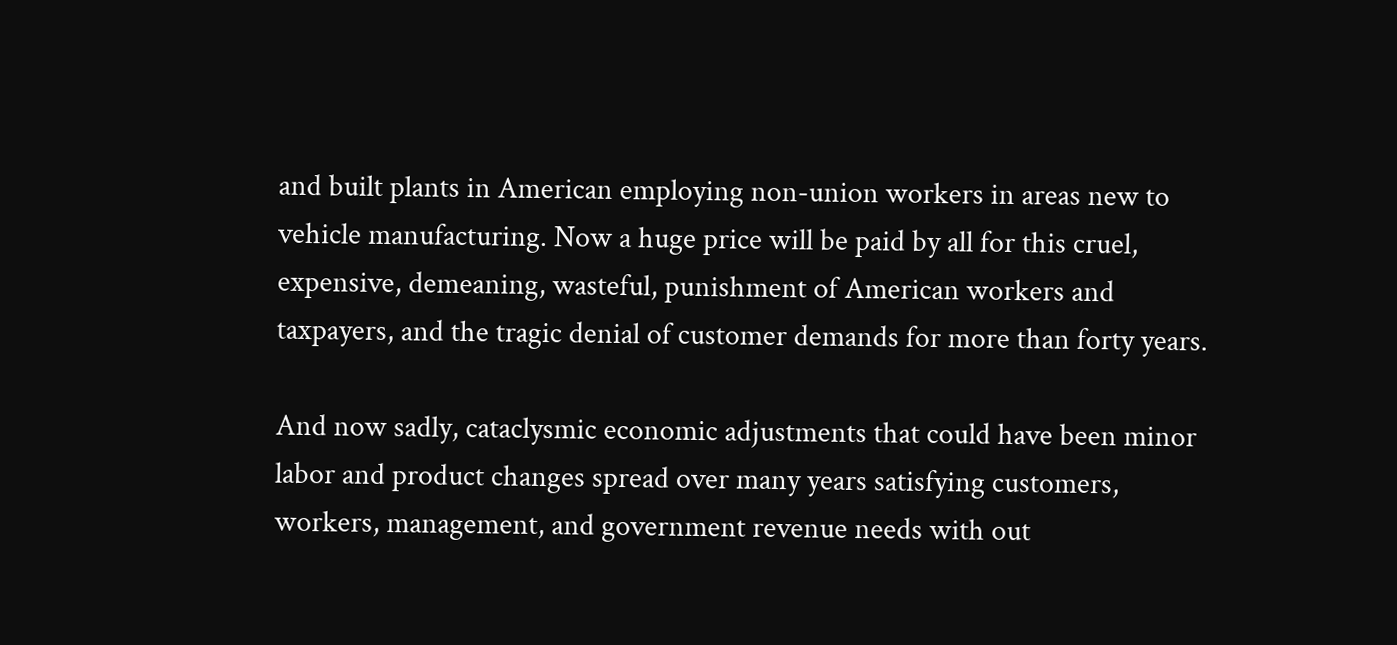and built plants in American employing non-union workers in areas new to vehicle manufacturing. Now a huge price will be paid by all for this cruel, expensive, demeaning, wasteful, punishment of American workers and taxpayers, and the tragic denial of customer demands for more than forty years.

And now sadly, cataclysmic economic adjustments that could have been minor labor and product changes spread over many years satisfying customers, workers, management, and government revenue needs with out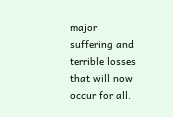major suffering and terrible losses that will now occur for all.